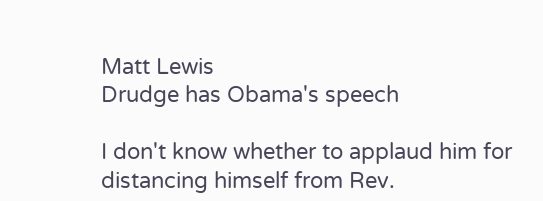Matt Lewis
Drudge has Obama's speech

I don't know whether to applaud him for distancing himself from Rev.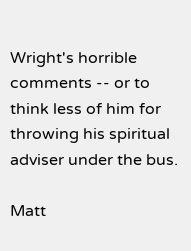Wright's horrible comments -- or to think less of him for throwing his spiritual adviser under the bus.

Matt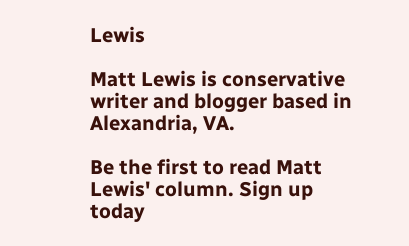Lewis

Matt Lewis is conservative writer and blogger based in Alexandria, VA.

Be the first to read Matt Lewis' column. Sign up today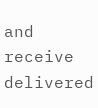and receive delivered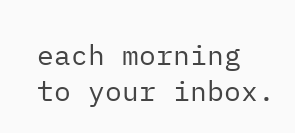each morning to your inbox.